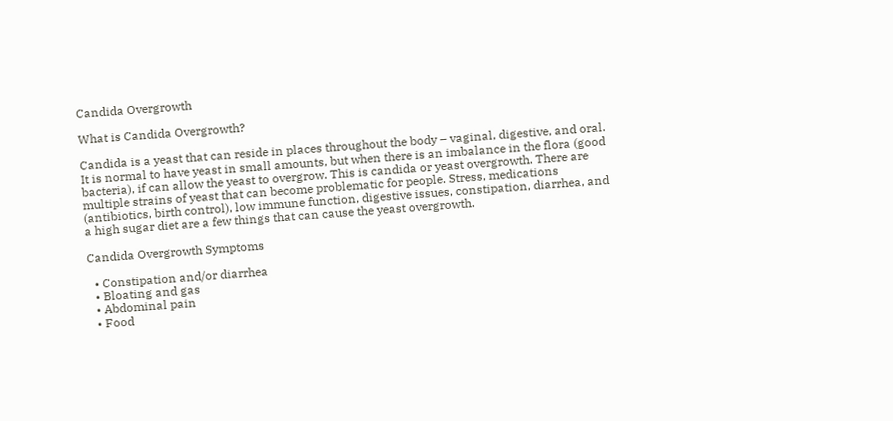Candida Overgrowth

What is Candida Overgrowth?

Candida is a yeast that can reside in places throughout the body – vaginal, digestive, and oral. It is normal to have yeast in small amounts, but when there is an imbalance in the flora (good bacteria), if can allow the yeast to overgrow. This is candida or yeast overgrowth. There are multiple strains of yeast that can become problematic for people. Stress, medications (antibiotics, birth control), low immune function, digestive issues, constipation, diarrhea, and a high sugar diet are a few things that can cause the yeast overgrowth.

Candida Overgrowth Symptoms

  • Constipation and/or diarrhea
  • Bloating and gas
  • Abdominal pain
  • Food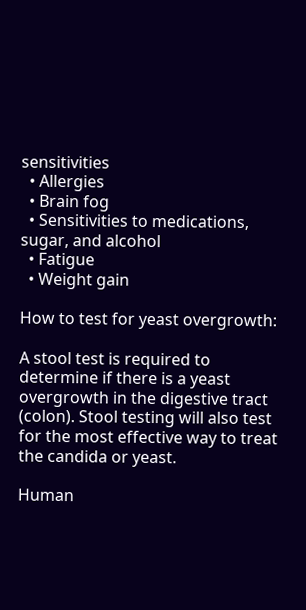sensitivities
  • Allergies
  • Brain fog
  • Sensitivities to medications, sugar, and alcohol
  • Fatigue
  • Weight gain

How to test for yeast overgrowth:

A stool test is required to determine if there is a yeast overgrowth in the digestive tract (colon). Stool testing will also test for the most effective way to treat the candida or yeast.

Human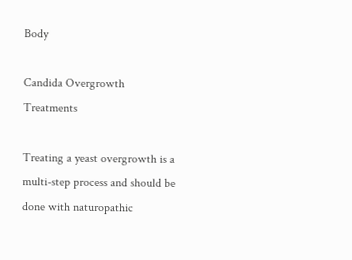Body

Candida Overgrowth Treatments

Treating a yeast overgrowth is a multi-step process and should be done with naturopathic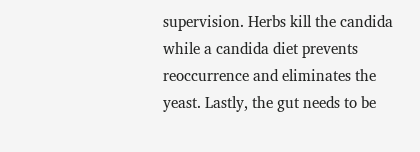supervision. Herbs kill the candida while a candida diet prevents reoccurrence and eliminates the yeast. Lastly, the gut needs to be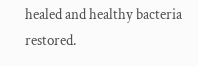healed and healthy bacteria restored.